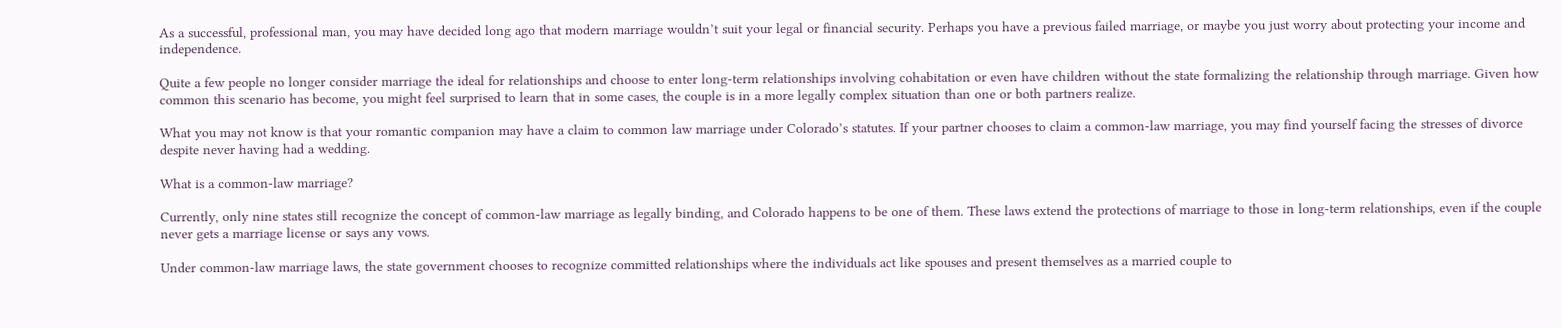As a successful, professional man, you may have decided long ago that modern marriage wouldn’t suit your legal or financial security. Perhaps you have a previous failed marriage, or maybe you just worry about protecting your income and independence.

Quite a few people no longer consider marriage the ideal for relationships and choose to enter long-term relationships involving cohabitation or even have children without the state formalizing the relationship through marriage. Given how common this scenario has become, you might feel surprised to learn that in some cases, the couple is in a more legally complex situation than one or both partners realize.

What you may not know is that your romantic companion may have a claim to common law marriage under Colorado’s statutes. If your partner chooses to claim a common-law marriage, you may find yourself facing the stresses of divorce despite never having had a wedding.

What is a common-law marriage?

Currently, only nine states still recognize the concept of common-law marriage as legally binding, and Colorado happens to be one of them. These laws extend the protections of marriage to those in long-term relationships, even if the couple never gets a marriage license or says any vows.

Under common-law marriage laws, the state government chooses to recognize committed relationships where the individuals act like spouses and present themselves as a married couple to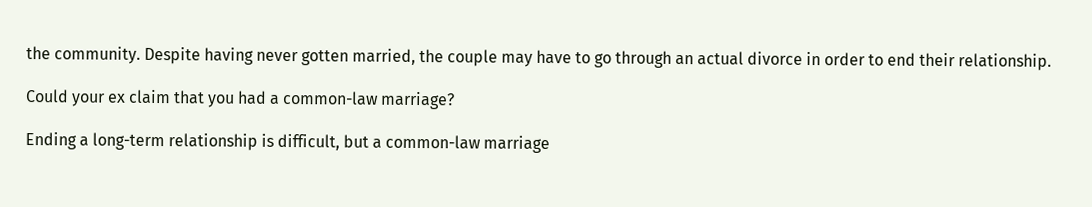the community. Despite having never gotten married, the couple may have to go through an actual divorce in order to end their relationship.

Could your ex claim that you had a common-law marriage?

Ending a long-term relationship is difficult, but a common-law marriage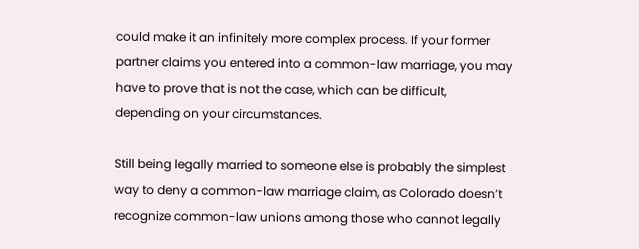could make it an infinitely more complex process. If your former partner claims you entered into a common-law marriage, you may have to prove that is not the case, which can be difficult, depending on your circumstances.

Still being legally married to someone else is probably the simplest way to deny a common-law marriage claim, as Colorado doesn’t recognize common-law unions among those who cannot legally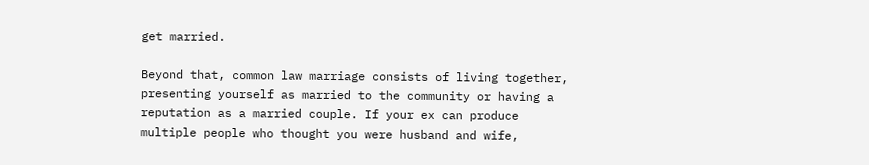get married.

Beyond that, common law marriage consists of living together, presenting yourself as married to the community or having a reputation as a married couple. If your ex can produce multiple people who thought you were husband and wife,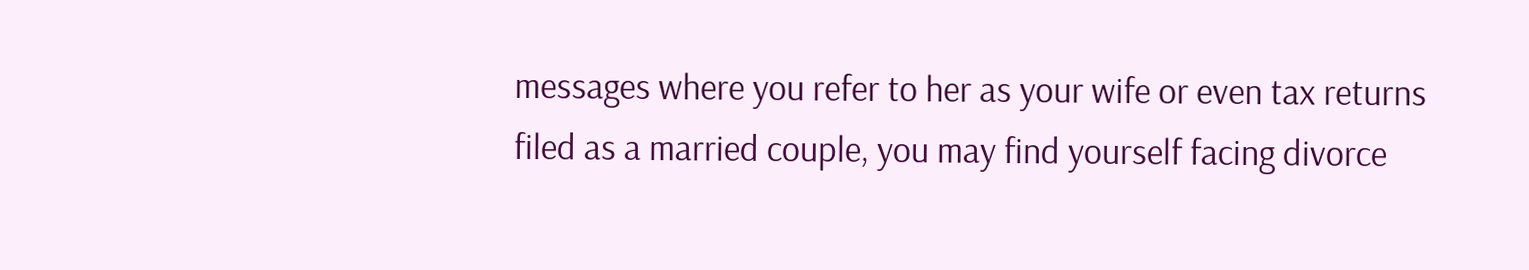messages where you refer to her as your wife or even tax returns filed as a married couple, you may find yourself facing divorce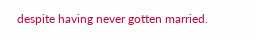despite having never gotten married.